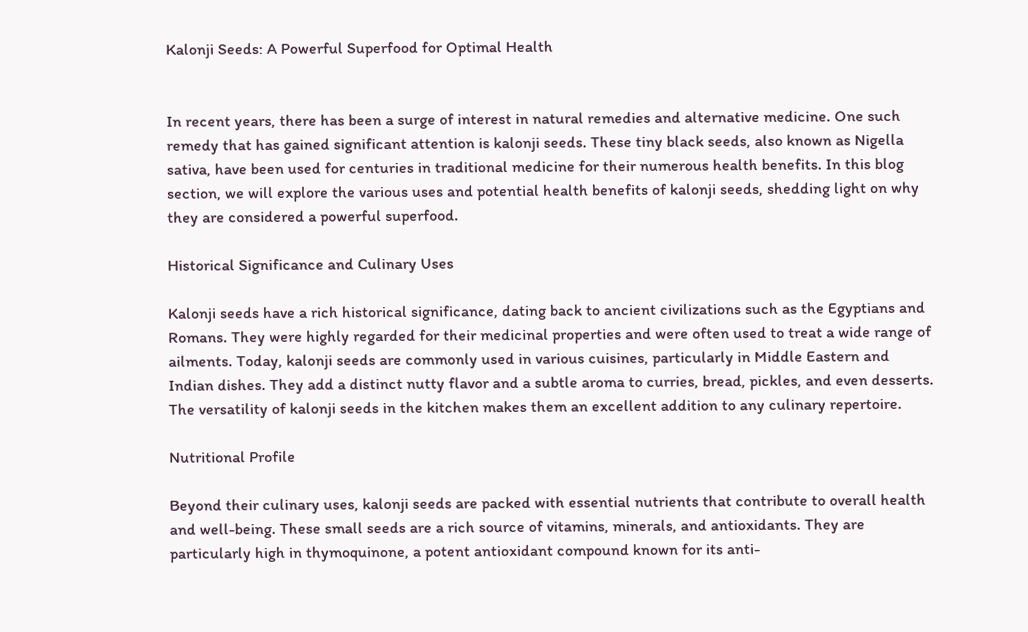Kalonji Seeds: A Powerful Superfood for Optimal Health


In recent years, there has been a surge of interest in natural remedies and alternative medicine. One such remedy that has gained significant attention is kalonji seeds. These tiny black seeds, also known as Nigella sativa, have been used for centuries in traditional medicine for their numerous health benefits. In this blog section, we will explore the various uses and potential health benefits of kalonji seeds, shedding light on why they are considered a powerful superfood.

Historical Significance and Culinary Uses

Kalonji seeds have a rich historical significance, dating back to ancient civilizations such as the Egyptians and Romans. They were highly regarded for their medicinal properties and were often used to treat a wide range of ailments. Today, kalonji seeds are commonly used in various cuisines, particularly in Middle Eastern and Indian dishes. They add a distinct nutty flavor and a subtle aroma to curries, bread, pickles, and even desserts. The versatility of kalonji seeds in the kitchen makes them an excellent addition to any culinary repertoire.

Nutritional Profile

Beyond their culinary uses, kalonji seeds are packed with essential nutrients that contribute to overall health and well-being. These small seeds are a rich source of vitamins, minerals, and antioxidants. They are particularly high in thymoquinone, a potent antioxidant compound known for its anti-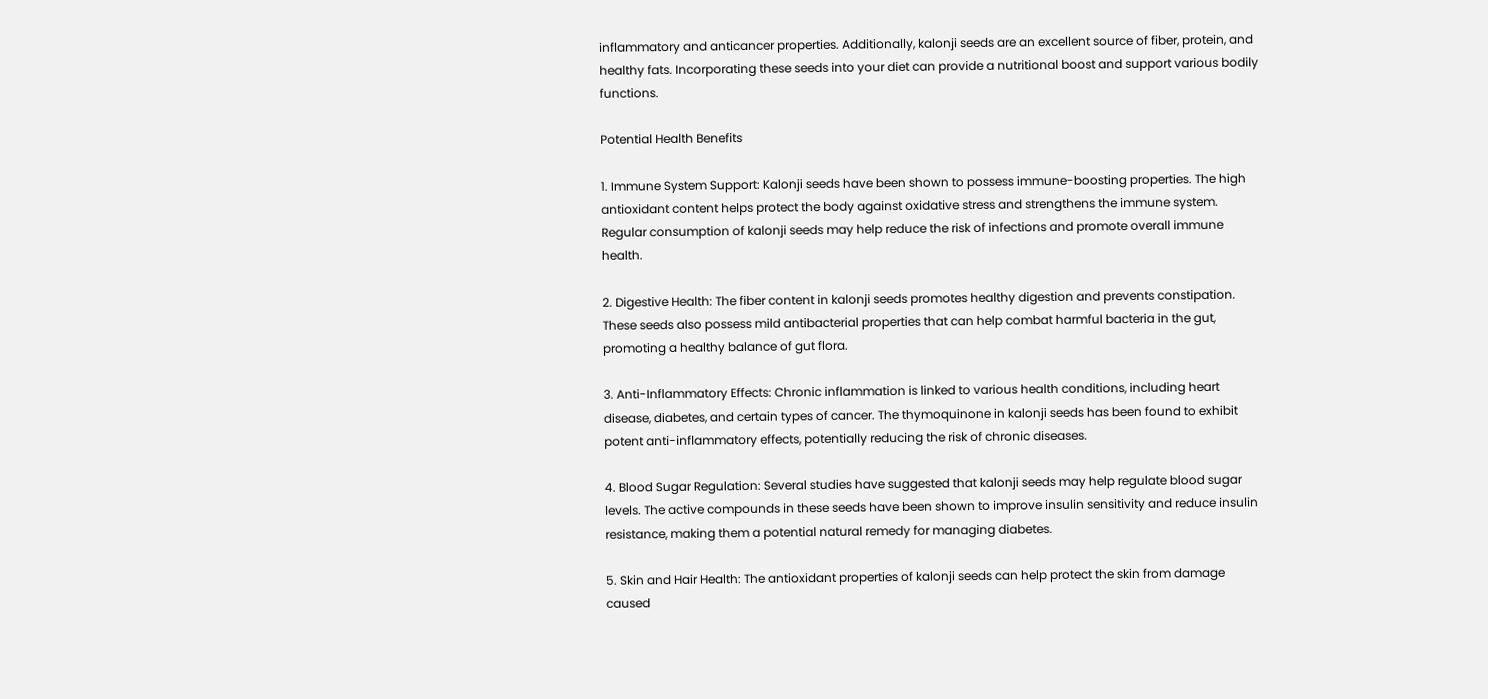inflammatory and anticancer properties. Additionally, kalonji seeds are an excellent source of fiber, protein, and healthy fats. Incorporating these seeds into your diet can provide a nutritional boost and support various bodily functions.

Potential Health Benefits

1. Immune System Support: Kalonji seeds have been shown to possess immune-boosting properties. The high antioxidant content helps protect the body against oxidative stress and strengthens the immune system. Regular consumption of kalonji seeds may help reduce the risk of infections and promote overall immune health.

2. Digestive Health: The fiber content in kalonji seeds promotes healthy digestion and prevents constipation. These seeds also possess mild antibacterial properties that can help combat harmful bacteria in the gut, promoting a healthy balance of gut flora.

3. Anti-Inflammatory Effects: Chronic inflammation is linked to various health conditions, including heart disease, diabetes, and certain types of cancer. The thymoquinone in kalonji seeds has been found to exhibit potent anti-inflammatory effects, potentially reducing the risk of chronic diseases.

4. Blood Sugar Regulation: Several studies have suggested that kalonji seeds may help regulate blood sugar levels. The active compounds in these seeds have been shown to improve insulin sensitivity and reduce insulin resistance, making them a potential natural remedy for managing diabetes.

5. Skin and Hair Health: The antioxidant properties of kalonji seeds can help protect the skin from damage caused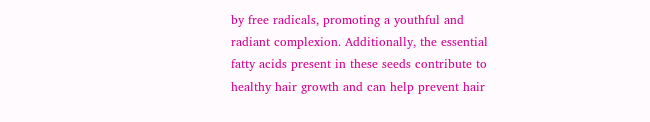by free radicals, promoting a youthful and radiant complexion. Additionally, the essential fatty acids present in these seeds contribute to healthy hair growth and can help prevent hair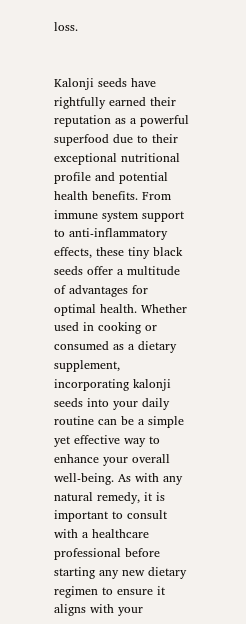loss.


Kalonji seeds have rightfully earned their reputation as a powerful superfood due to their exceptional nutritional profile and potential health benefits. From immune system support to anti-inflammatory effects, these tiny black seeds offer a multitude of advantages for optimal health. Whether used in cooking or consumed as a dietary supplement, incorporating kalonji seeds into your daily routine can be a simple yet effective way to enhance your overall well-being. As with any natural remedy, it is important to consult with a healthcare professional before starting any new dietary regimen to ensure it aligns with your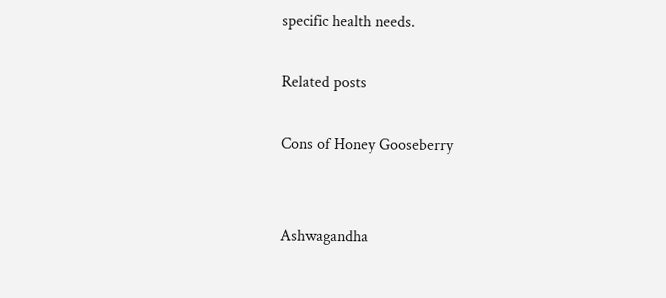specific health needs.

Related posts

Cons of Honey Gooseberry


Ashwagandha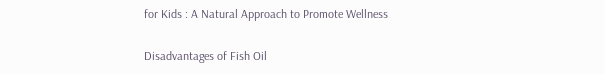for Kids : A Natural Approach to Promote Wellness


Disadvantages of Fish Oil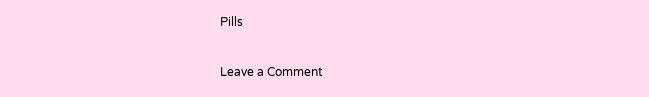Pills


Leave a Comment